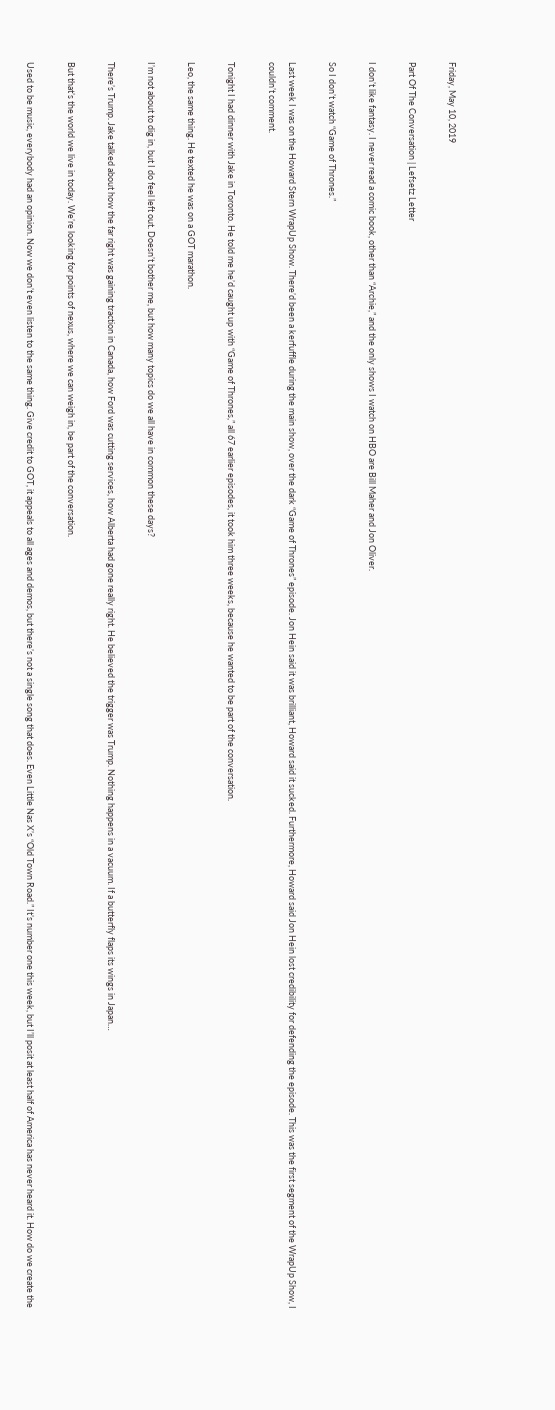Friday, May 10, 2019

Part Of The Conversation | Lefsetz Letter

I don’t like fantasy. I never read a comic book, other than “Archie,” and the only shows I watch on HBO are Bill Maher and Jon Oliver.

So I don’t watch “Game of Thrones.”

Last week I was on the Howard Stern WrapUp Show. There’d been a kerfuffle during the main show, over the dark “Game of Thrones” episode. Jon Hein said it was brilliant, Howard said it sucked. Furthermore, Howard said Jon Hein lost credibility for defending the episode. This was the first segment of the WrapUp Show, I couldn’t comment.

Tonight I had dinner with Jake in Toronto. He told me he’d caught up with “Game of Thrones,” all 67 earlier episodes, it took him three weeks, because he wanted to be part of the conversation.

Leo, the same thing. He texted he was on a GOT marathon.

I’m not about to dig in, but I do feel left out. Doesn’t bother me, but how many topics do we all have in common these days?

There’s Trump. Jake talked about how the far right was gaining traction in Canada, how Ford was cutting services, how Alberta had gone really right. He believed the trigger was Trump. Nothing happens in a vacuum. If a butterfly flaps its wings in Japan…

But that’s the world we live in today. We’re looking for points of nexus, where we can weigh in, be part of the conversation.

Used to be music, everybody had an opinion. Now we don’t even listen to the same thing. Give credit to GOT, it appeals to all ages and demos, but there’s not a single song that does. Even Little Nas X’s “Old Town Road.” It’s number one this week, but I’ll posit at least half of America has never heard it. How do we create the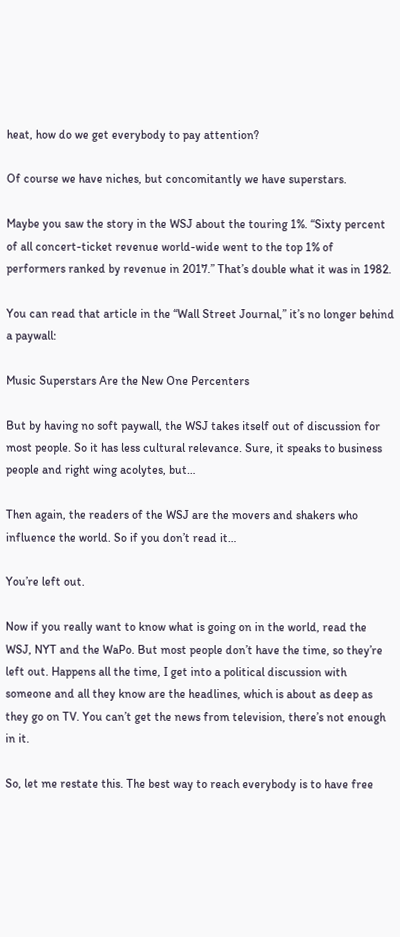heat, how do we get everybody to pay attention?

Of course we have niches, but concomitantly we have superstars.

Maybe you saw the story in the WSJ about the touring 1%. “Sixty percent of all concert-ticket revenue world-wide went to the top 1% of performers ranked by revenue in 2017.” That’s double what it was in 1982.

You can read that article in the “Wall Street Journal,” it’s no longer behind a paywall:

Music Superstars Are the New One Percenters

But by having no soft paywall, the WSJ takes itself out of discussion for most people. So it has less cultural relevance. Sure, it speaks to business people and right wing acolytes, but…

Then again, the readers of the WSJ are the movers and shakers who influence the world. So if you don’t read it…

You’re left out.

Now if you really want to know what is going on in the world, read the WSJ, NYT and the WaPo. But most people don’t have the time, so they’re left out. Happens all the time, I get into a political discussion with someone and all they know are the headlines, which is about as deep as they go on TV. You can’t get the news from television, there’s not enough in it.

So, let me restate this. The best way to reach everybody is to have free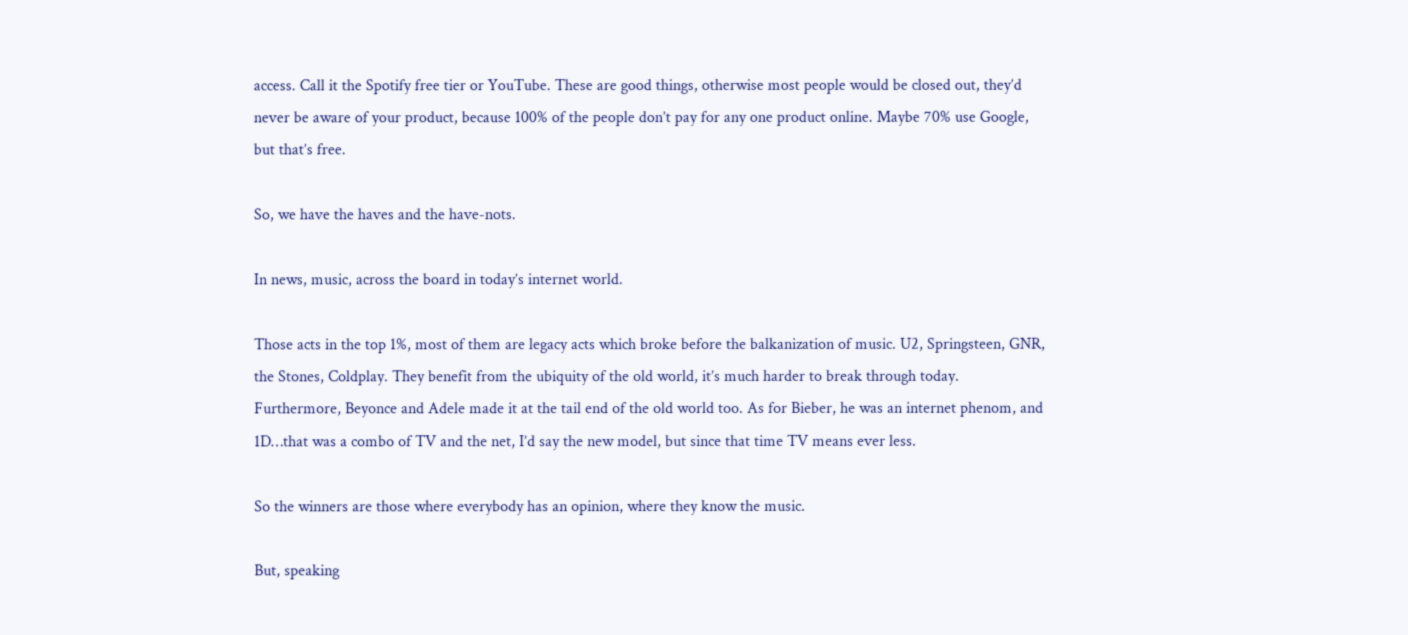access. Call it the Spotify free tier or YouTube. These are good things, otherwise most people would be closed out, they’d never be aware of your product, because 100% of the people don’t pay for any one product online. Maybe 70% use Google, but that’s free.

So, we have the haves and the have-nots.

In news, music, across the board in today’s internet world.

Those acts in the top 1%, most of them are legacy acts which broke before the balkanization of music. U2, Springsteen, GNR, the Stones, Coldplay. They benefit from the ubiquity of the old world, it’s much harder to break through today. Furthermore, Beyonce and Adele made it at the tail end of the old world too. As for Bieber, he was an internet phenom, and 1D…that was a combo of TV and the net, I’d say the new model, but since that time TV means ever less.

So the winners are those where everybody has an opinion, where they know the music.

But, speaking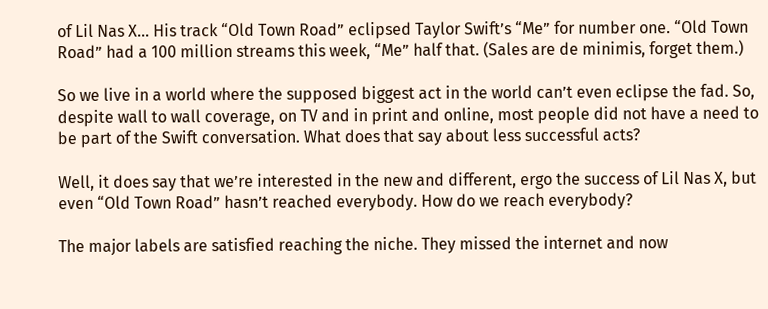of Lil Nas X… His track “Old Town Road” eclipsed Taylor Swift’s “Me” for number one. “Old Town Road” had a 100 million streams this week, “Me” half that. (Sales are de minimis, forget them.)

So we live in a world where the supposed biggest act in the world can’t even eclipse the fad. So, despite wall to wall coverage, on TV and in print and online, most people did not have a need to be part of the Swift conversation. What does that say about less successful acts?

Well, it does say that we’re interested in the new and different, ergo the success of Lil Nas X, but even “Old Town Road” hasn’t reached everybody. How do we reach everybody?

The major labels are satisfied reaching the niche. They missed the internet and now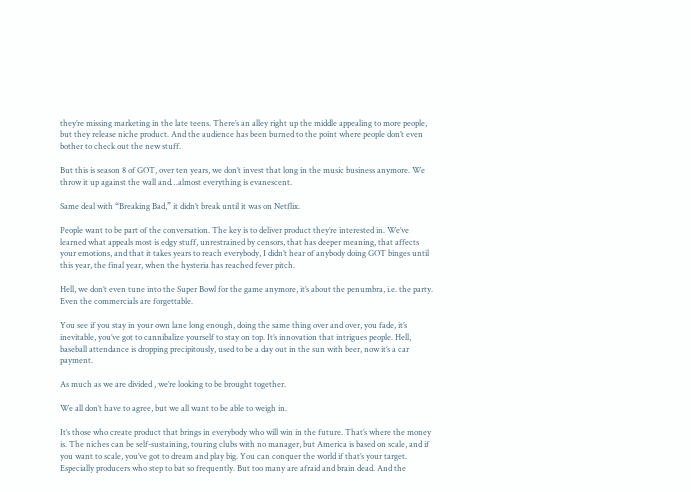they’re missing marketing in the late teens. There’s an alley right up the middle appealing to more people, but they release niche product. And the audience has been burned to the point where people don’t even bother to check out the new stuff.

But this is season 8 of GOT, over ten years, we don’t invest that long in the music business anymore. We throw it up against the wall and…almost everything is evanescent.

Same deal with “Breaking Bad,” it didn’t break until it was on Netflix.

People want to be part of the conversation. The key is to deliver product they’re interested in. We’ve learned what appeals most is edgy stuff, unrestrained by censors, that has deeper meaning, that affects your emotions, and that it takes years to reach everybody, I didn’t hear of anybody doing GOT binges until this year, the final year, when the hysteria has reached fever pitch.

Hell, we don’t even tune into the Super Bowl for the game anymore, it’s about the penumbra, i.e. the party. Even the commercials are forgettable.

You see if you stay in your own lane long enough, doing the same thing over and over, you fade, it’s inevitable, you’ve got to cannibalize yourself to stay on top. It’s innovation that intrigues people. Hell, baseball attendance is dropping precipitously, used to be a day out in the sun with beer, now it’s a car payment.

As much as we are divided , we’re looking to be brought together.

We all don’t have to agree, but we all want to be able to weigh in.

It’s those who create product that brings in everybody who will win in the future. That’s where the money is. The niches can be self-sustaining, touring clubs with no manager, but America is based on scale, and if you want to scale, you’ve got to dream and play big. You can conquer the world if that’s your target. Especially producers who step to bat so frequently. But too many are afraid and brain dead. And the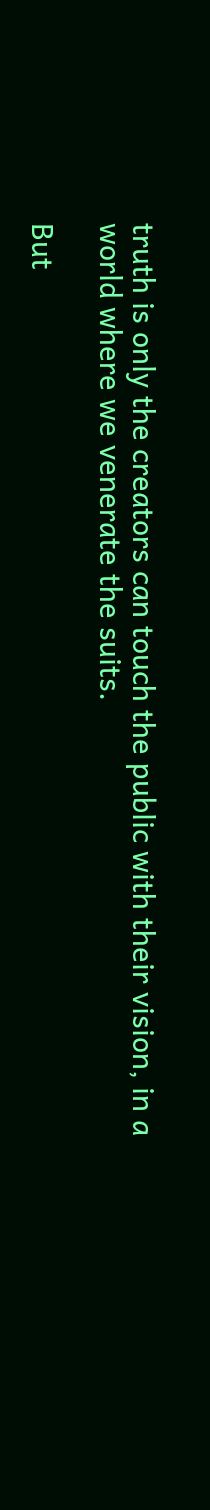truth is only the creators can touch the public with their vision, in a world where we venerate the suits.

But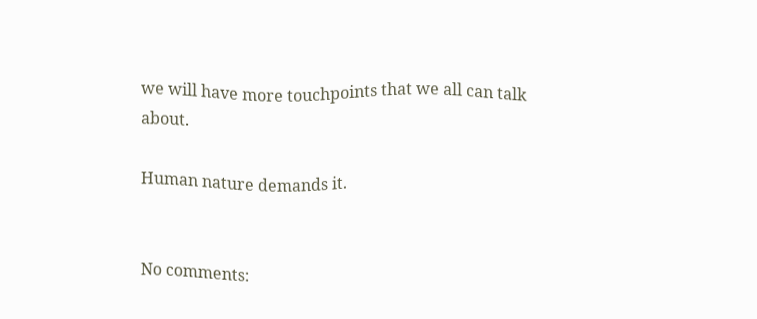we will have more touchpoints that we all can talk about.

Human nature demands it.


No comments: